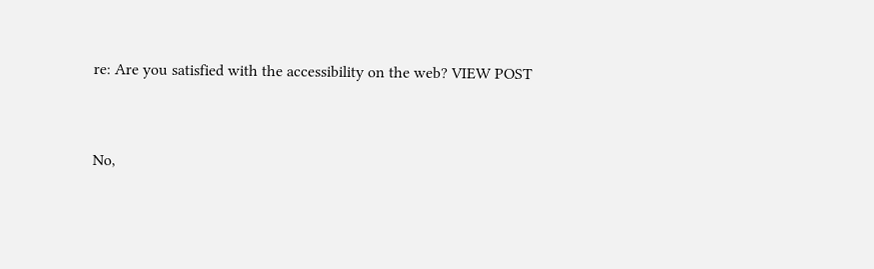re: Are you satisfied with the accessibility on the web? VIEW POST


No,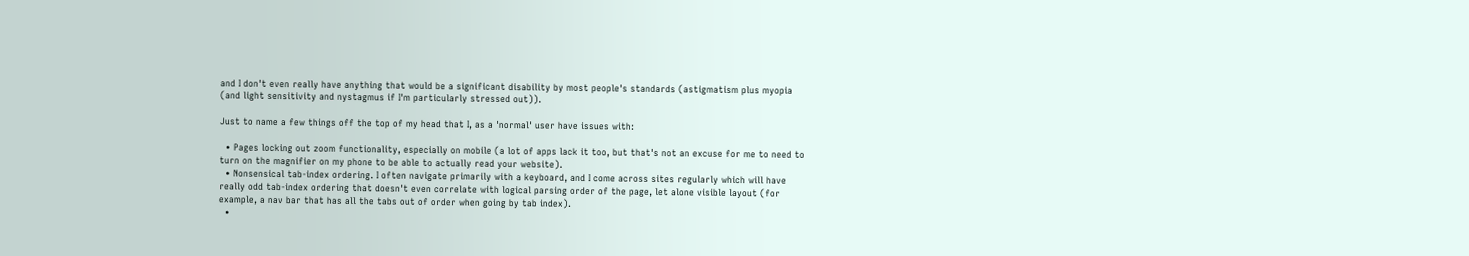and I don't even really have anything that would be a significant disability by most people's standards (astigmatism plus myopia (and light sensitivity and nystagmus if I'm particularly stressed out)).

Just to name a few things off the top of my head that I, as a 'normal' user have issues with:

  • Pages locking out zoom functionality, especially on mobile (a lot of apps lack it too, but that's not an excuse for me to need to turn on the magnifier on my phone to be able to actually read your website).
  • Nonsensical tab-index ordering. I often navigate primarily with a keyboard, and I come across sites regularly which will have really odd tab-index ordering that doesn't even correlate with logical parsing order of the page, let alone visible layout (for example, a nav bar that has all the tabs out of order when going by tab index).
  •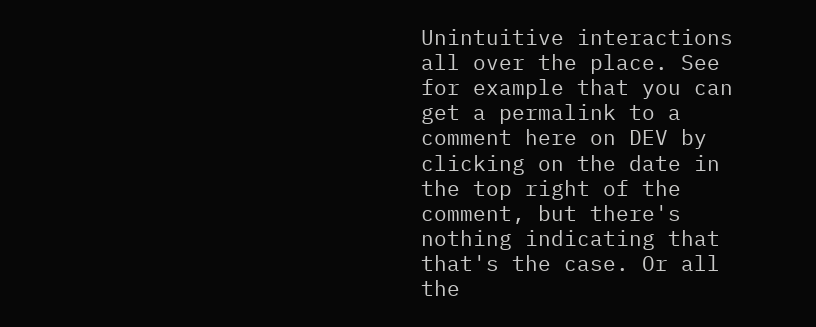Unintuitive interactions all over the place. See for example that you can get a permalink to a comment here on DEV by clicking on the date in the top right of the comment, but there's nothing indicating that that's the case. Or all the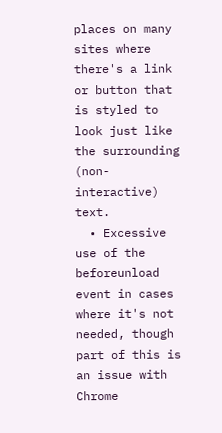places on many sites where there's a link or button that is styled to look just like the surrounding (non-interactive) text.
  • Excessive use of the beforeunload event in cases where it's not needed, though part of this is an issue with Chrome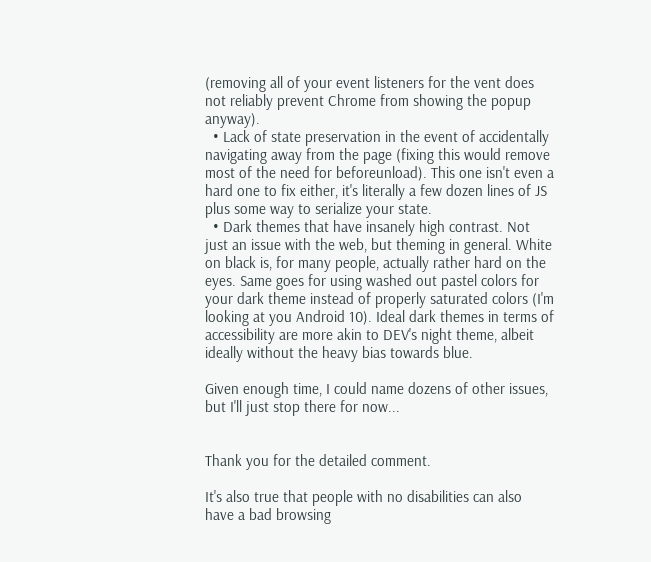(removing all of your event listeners for the vent does not reliably prevent Chrome from showing the popup anyway).
  • Lack of state preservation in the event of accidentally navigating away from the page (fixing this would remove most of the need for beforeunload). This one isn't even a hard one to fix either, it's literally a few dozen lines of JS plus some way to serialize your state.
  • Dark themes that have insanely high contrast. Not just an issue with the web, but theming in general. White on black is, for many people, actually rather hard on the eyes. Same goes for using washed out pastel colors for your dark theme instead of properly saturated colors (I'm looking at you Android 10). Ideal dark themes in terms of accessibility are more akin to DEV's night theme, albeit ideally without the heavy bias towards blue.

Given enough time, I could name dozens of other issues, but I'll just stop there for now...


Thank you for the detailed comment.

It's also true that people with no disabilities can also have a bad browsing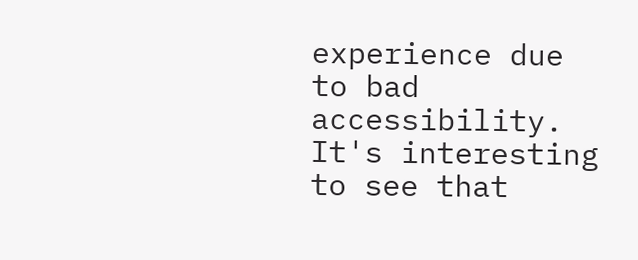experience due to bad accessibility. It's interesting to see that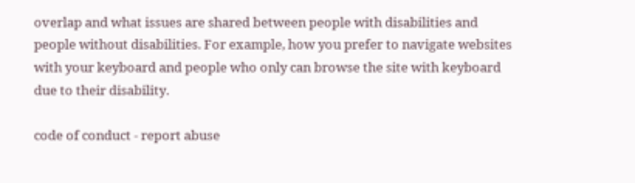overlap and what issues are shared between people with disabilities and people without disabilities. For example, how you prefer to navigate websites with your keyboard and people who only can browse the site with keyboard due to their disability.

code of conduct - report abuse